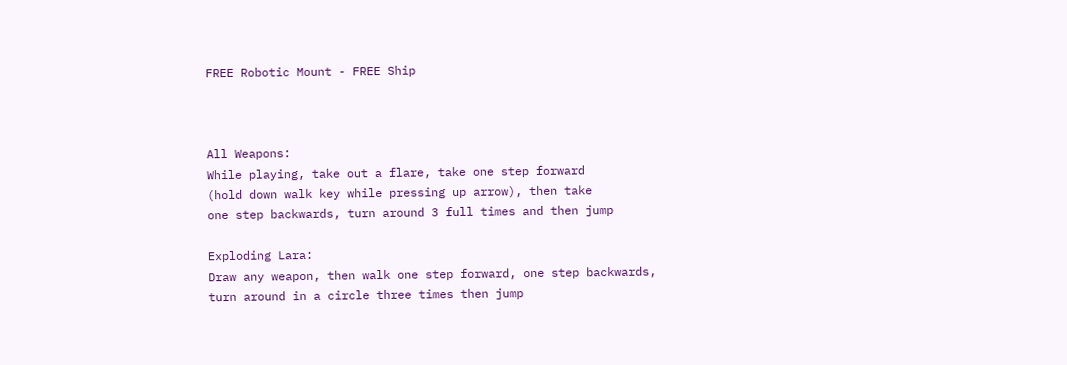FREE Robotic Mount - FREE Ship



All Weapons:
While playing, take out a flare, take one step forward
(hold down walk key while pressing up arrow), then take
one step backwards, turn around 3 full times and then jump

Exploding Lara:
Draw any weapon, then walk one step forward, one step backwards,
turn around in a circle three times then jump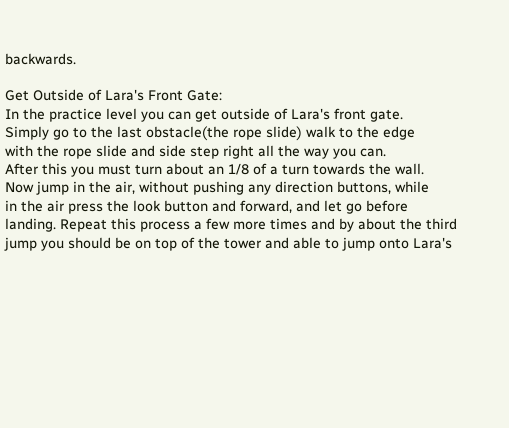backwards.

Get Outside of Lara's Front Gate:
In the practice level you can get outside of Lara's front gate.
Simply go to the last obstacle(the rope slide) walk to the edge
with the rope slide and side step right all the way you can.
After this you must turn about an 1/8 of a turn towards the wall.
Now jump in the air, without pushing any direction buttons, while
in the air press the look button and forward, and let go before
landing. Repeat this process a few more times and by about the third
jump you should be on top of the tower and able to jump onto Lara's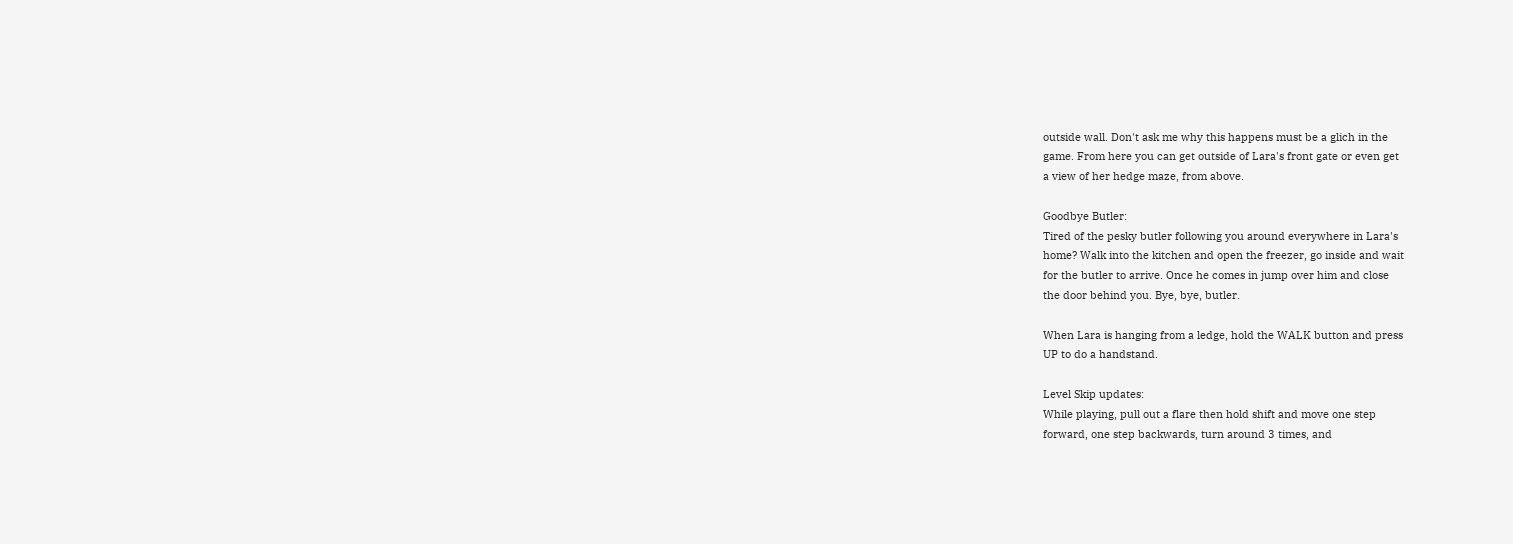outside wall. Don't ask me why this happens must be a glich in the
game. From here you can get outside of Lara's front gate or even get
a view of her hedge maze, from above.

Goodbye Butler:
Tired of the pesky butler following you around everywhere in Lara's
home? Walk into the kitchen and open the freezer, go inside and wait
for the butler to arrive. Once he comes in jump over him and close
the door behind you. Bye, bye, butler.

When Lara is hanging from a ledge, hold the WALK button and press
UP to do a handstand.

Level Skip updates:
While playing, pull out a flare then hold shift and move one step
forward, one step backwards, turn around 3 times, and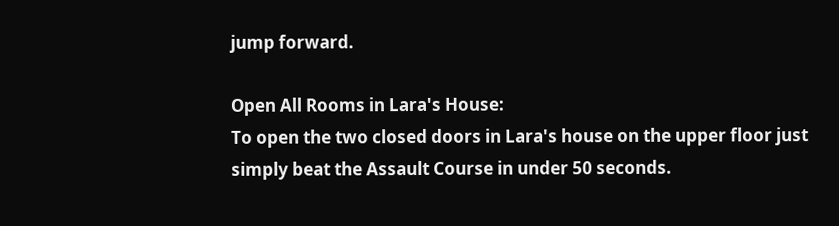jump forward.

Open All Rooms in Lara's House:
To open the two closed doors in Lara's house on the upper floor just
simply beat the Assault Course in under 50 seconds.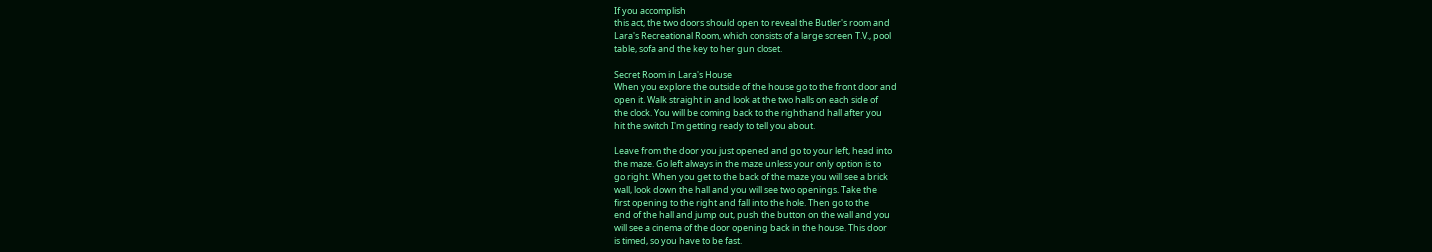If you accomplish
this act, the two doors should open to reveal the Butler's room and
Lara's Recreational Room, which consists of a large screen T.V., pool
table, sofa and the key to her gun closet.

Secret Room in Lara's House
When you explore the outside of the house go to the front door and
open it. Walk straight in and look at the two halls on each side of
the clock. You will be coming back to the righthand hall after you
hit the switch I'm getting ready to tell you about.

Leave from the door you just opened and go to your left, head into
the maze. Go left always in the maze unless your only option is to
go right. When you get to the back of the maze you will see a brick
wall, look down the hall and you will see two openings. Take the
first opening to the right and fall into the hole. Then go to the
end of the hall and jump out, push the button on the wall and you
will see a cinema of the door opening back in the house. This door
is timed, so you have to be fast.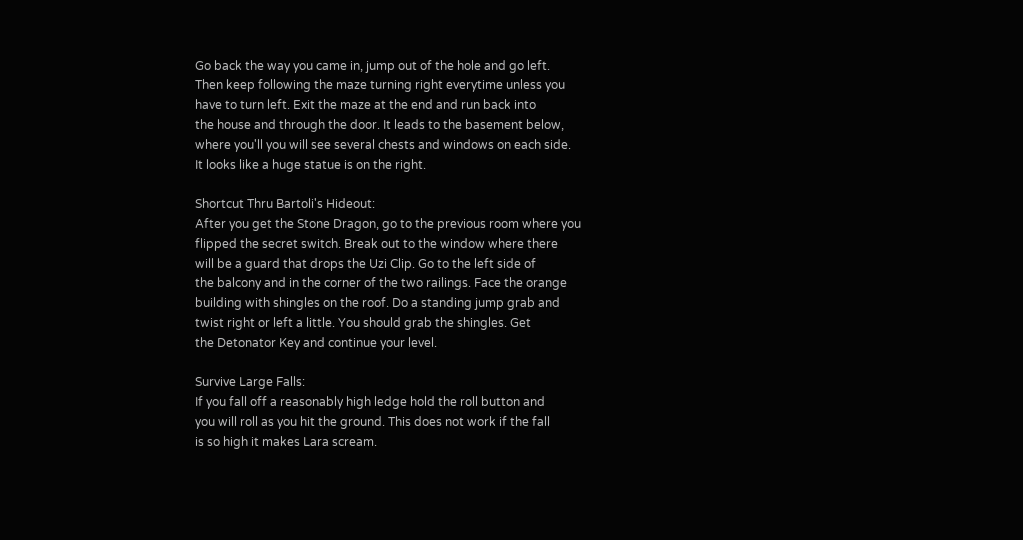Go back the way you came in, jump out of the hole and go left.
Then keep following the maze turning right everytime unless you
have to turn left. Exit the maze at the end and run back into
the house and through the door. It leads to the basement below,
where you'll you will see several chests and windows on each side.
It looks like a huge statue is on the right.

Shortcut Thru Bartoli's Hideout:
After you get the Stone Dragon, go to the previous room where you
flipped the secret switch. Break out to the window where there
will be a guard that drops the Uzi Clip. Go to the left side of
the balcony and in the corner of the two railings. Face the orange
building with shingles on the roof. Do a standing jump grab and
twist right or left a little. You should grab the shingles. Get
the Detonator Key and continue your level.

Survive Large Falls:
If you fall off a reasonably high ledge hold the roll button and
you will roll as you hit the ground. This does not work if the fall
is so high it makes Lara scream.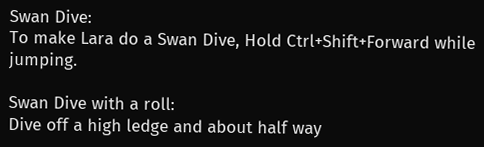Swan Dive:
To make Lara do a Swan Dive, Hold Ctrl+Shift+Forward while jumping.

Swan Dive with a roll:
Dive off a high ledge and about half way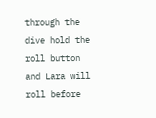through the dive hold the
roll button and Lara will roll before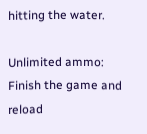hitting the water.

Unlimited ammo:
Finish the game and reload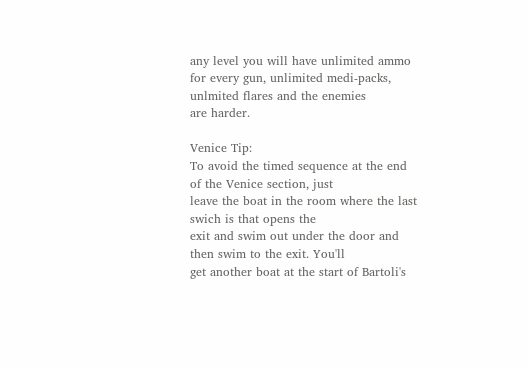any level you will have unlimited ammo
for every gun, unlimited medi-packs, unlmited flares and the enemies
are harder.

Venice Tip:
To avoid the timed sequence at the end of the Venice section, just
leave the boat in the room where the last swich is that opens the
exit and swim out under the door and then swim to the exit. You'll
get another boat at the start of Bartoli's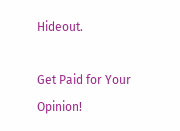Hideout.

Get Paid for Your Opinion!